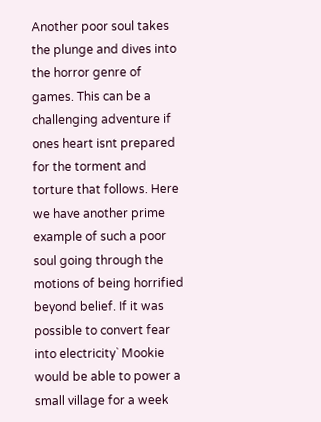Another poor soul takes the plunge and dives into the horror genre of games. This can be a challenging adventure if ones heart isnt prepared for the torment and torture that follows. Here we have another prime example of such a poor soul going through the motions of being horrified beyond belief. If it was possible to convert fear into electricity` Mookie would be able to power a small village for a week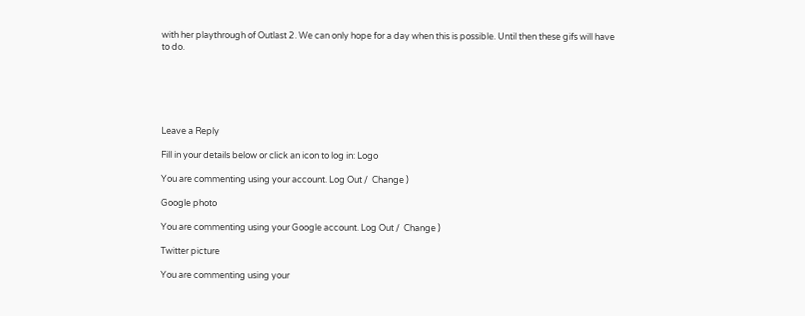with her playthrough of Outlast 2. We can only hope for a day when this is possible. Until then these gifs will have to do.






Leave a Reply

Fill in your details below or click an icon to log in: Logo

You are commenting using your account. Log Out /  Change )

Google photo

You are commenting using your Google account. Log Out /  Change )

Twitter picture

You are commenting using your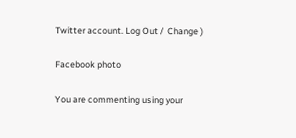Twitter account. Log Out /  Change )

Facebook photo

You are commenting using your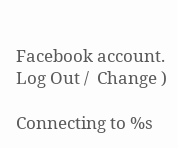Facebook account. Log Out /  Change )

Connecting to %s